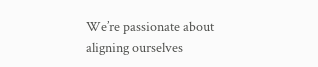We’re passionate about aligning ourselves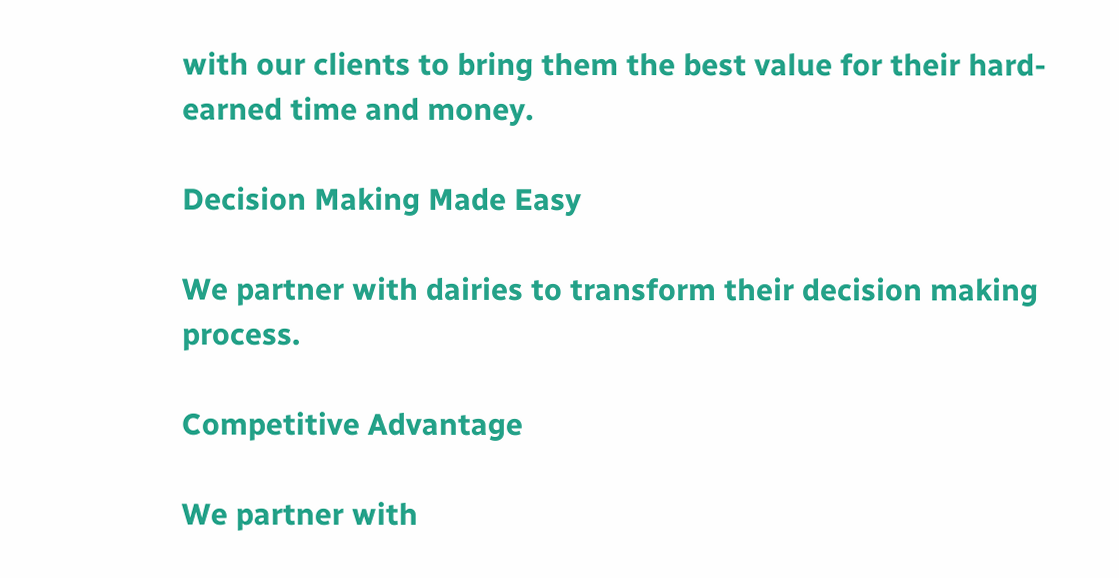with our clients to bring them the best value for their hard-earned time and money.

Decision Making Made Easy

We partner with dairies to transform their decision making process.

Competitive Advantage

We partner with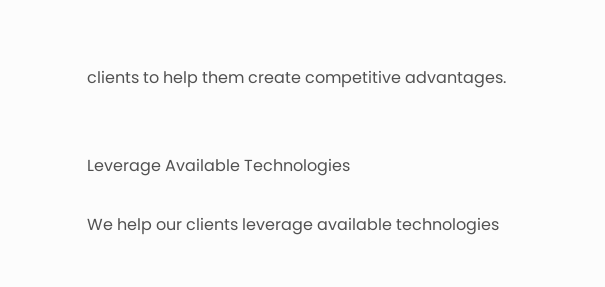clients to help them create competitive advantages.


Leverage Available Technologies

We help our clients leverage available technologies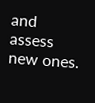and assess new ones.